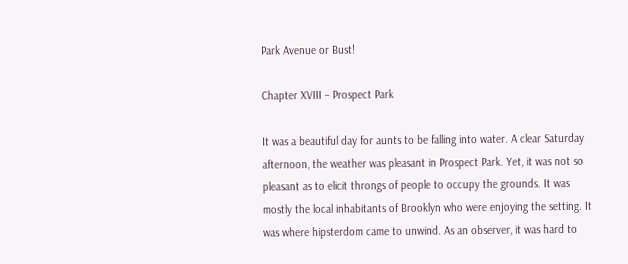Park Avenue or Bust!

Chapter XVIII – Prospect Park

It was a beautiful day for aunts to be falling into water. A clear Saturday afternoon, the weather was pleasant in Prospect Park. Yet, it was not so pleasant as to elicit throngs of people to occupy the grounds. It was mostly the local inhabitants of Brooklyn who were enjoying the setting. It was where hipsterdom came to unwind. As an observer, it was hard to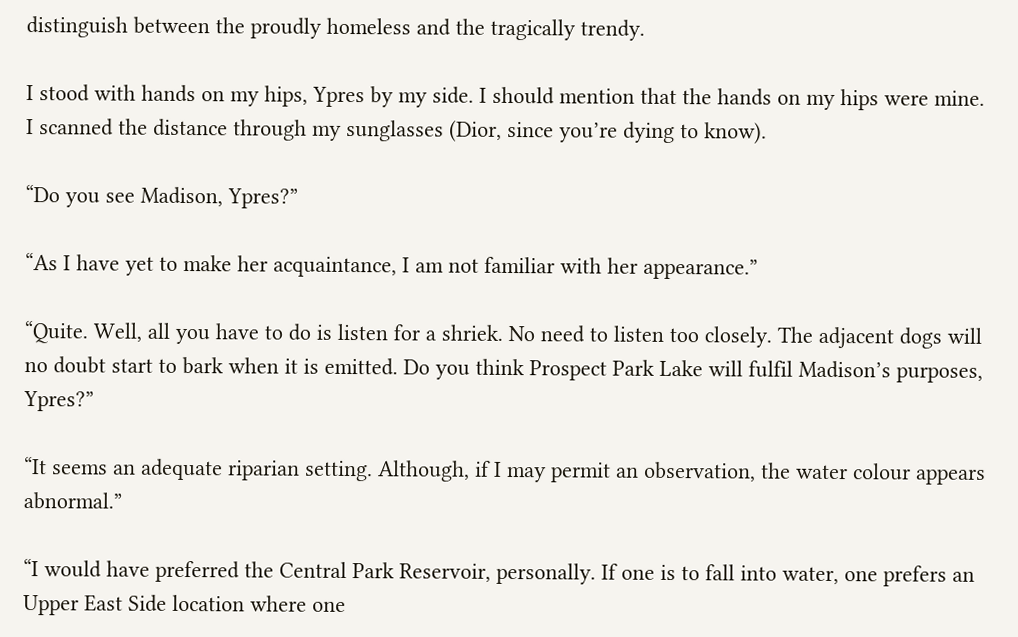distinguish between the proudly homeless and the tragically trendy.

I stood with hands on my hips, Ypres by my side. I should mention that the hands on my hips were mine. I scanned the distance through my sunglasses (Dior, since you’re dying to know).

“Do you see Madison, Ypres?”

“As I have yet to make her acquaintance, I am not familiar with her appearance.”

“Quite. Well, all you have to do is listen for a shriek. No need to listen too closely. The adjacent dogs will no doubt start to bark when it is emitted. Do you think Prospect Park Lake will fulfil Madison’s purposes, Ypres?”

“It seems an adequate riparian setting. Although, if I may permit an observation, the water colour appears abnormal.”

“I would have preferred the Central Park Reservoir, personally. If one is to fall into water, one prefers an Upper East Side location where one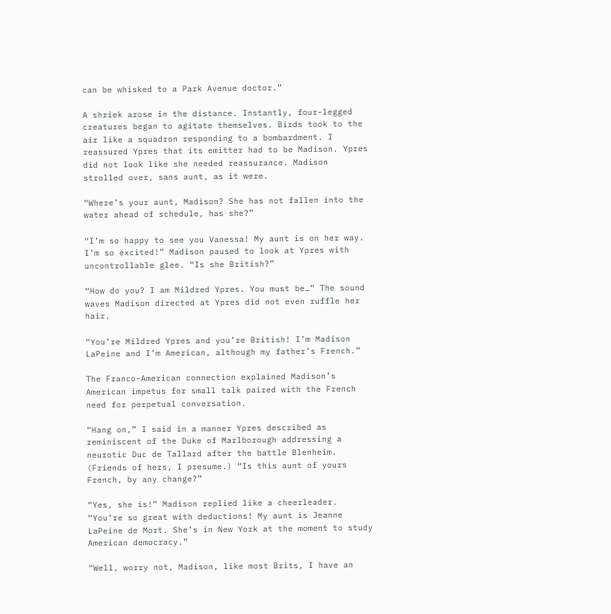can be whisked to a Park Avenue doctor.”

A shriek arose in the distance. Instantly, four-legged creatures began to agitate themselves. Birds took to the air like a squadron responding to a bombardment. I reassured Ypres that its emitter had to be Madison. Ypres did not look like she needed reassurance. Madison strolled over, sans aunt, as it were.

“Where’s your aunt, Madison? She has not fallen into the water ahead of schedule, has she?”

“I’m so happy to see you Vanessa! My aunt is on her way. I’m so excited!” Madison paused to look at Ypres with uncontrollable glee. “Is she British?”

“How do you? I am Mildred Ypres. You must be…” The sound waves Madison directed at Ypres did not even ruffle her hair.

“You’re Mildred Ypres and you’re British! I’m Madison LaPeine and I’m American, although my father’s French.”

The Franco-American connection explained Madison’s American impetus for small talk paired with the French need for perpetual conversation.

“Hang on,” I said in a manner Ypres described as reminiscent of the Duke of Marlborough addressing a neurotic Duc de Tallard after the battle Blenheim. (Friends of hers, I presume.) “Is this aunt of yours French, by any change?”

“Yes, she is!” Madison replied like a cheerleader. “You’re so great with deductions! My aunt is Jeanne LaPeine de Mort. She’s in New York at the moment to study American democracy.”

“Well, worry not, Madison, like most Brits, I have an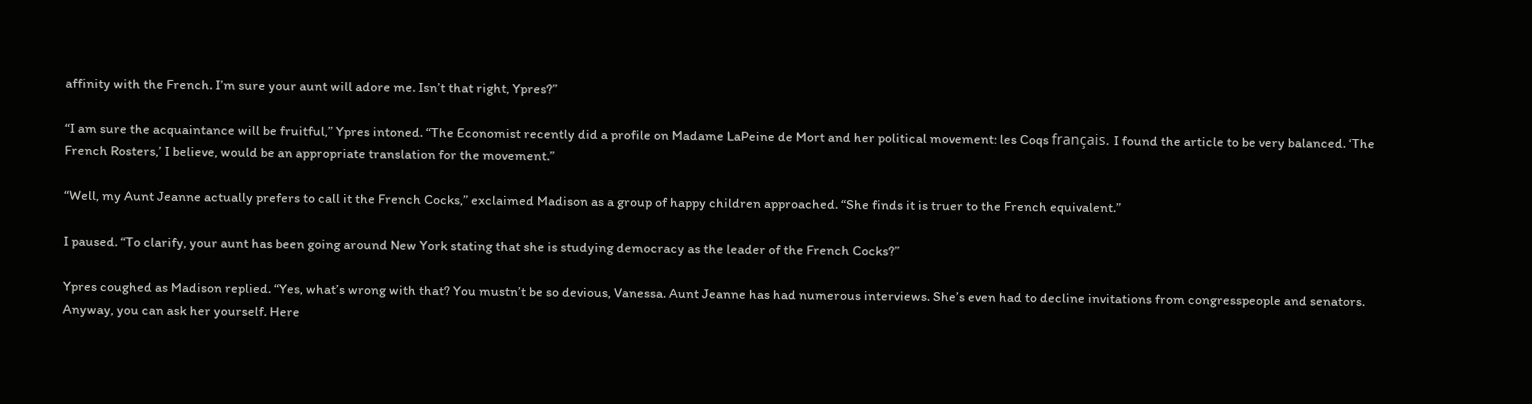affinity with the French. I’m sure your aunt will adore me. Isn’t that right, Ypres?”

“I am sure the acquaintance will be fruitful,” Ypres intoned. “The Economist recently did a profile on Madame LaPeine de Mort and her political movement: les Coqs français. I found the article to be very balanced. ‘The French Rosters,’ I believe, would be an appropriate translation for the movement.”

“Well, my Aunt Jeanne actually prefers to call it the French Cocks,” exclaimed Madison as a group of happy children approached. “She finds it is truer to the French equivalent.”

I paused. “To clarify, your aunt has been going around New York stating that she is studying democracy as the leader of the French Cocks?”

Ypres coughed as Madison replied. “Yes, what’s wrong with that? You mustn’t be so devious, Vanessa. Aunt Jeanne has had numerous interviews. She’s even had to decline invitations from congresspeople and senators. Anyway, you can ask her yourself. Here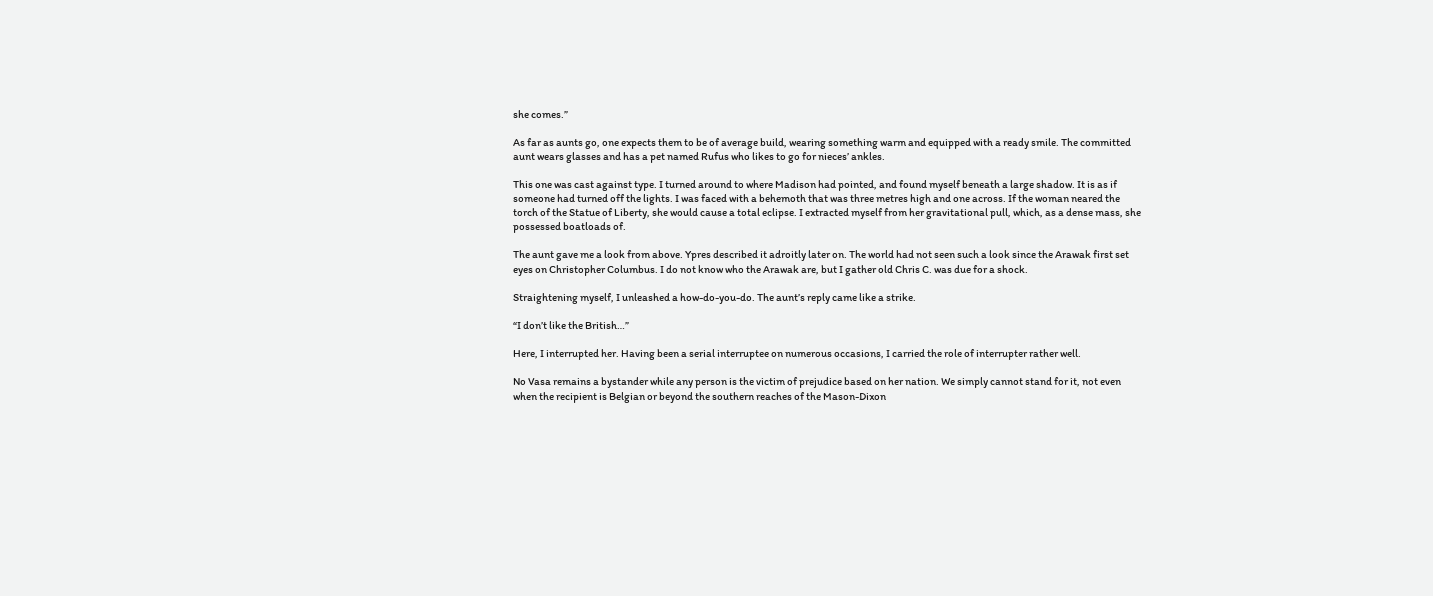she comes.”

As far as aunts go, one expects them to be of average build, wearing something warm and equipped with a ready smile. The committed aunt wears glasses and has a pet named Rufus who likes to go for nieces’ ankles.

This one was cast against type. I turned around to where Madison had pointed, and found myself beneath a large shadow. It is as if someone had turned off the lights. I was faced with a behemoth that was three metres high and one across. If the woman neared the torch of the Statue of Liberty, she would cause a total eclipse. I extracted myself from her gravitational pull, which, as a dense mass, she possessed boatloads of.

The aunt gave me a look from above. Ypres described it adroitly later on. The world had not seen such a look since the Arawak first set eyes on Christopher Columbus. I do not know who the Arawak are, but I gather old Chris C. was due for a shock.

Straightening myself, I unleashed a how-do-you-do. The aunt’s reply came like a strike.

“I don’t like the British…”

Here, I interrupted her. Having been a serial interruptee on numerous occasions, I carried the role of interrupter rather well.

No Vasa remains a bystander while any person is the victim of prejudice based on her nation. We simply cannot stand for it, not even when the recipient is Belgian or beyond the southern reaches of the Mason-Dixon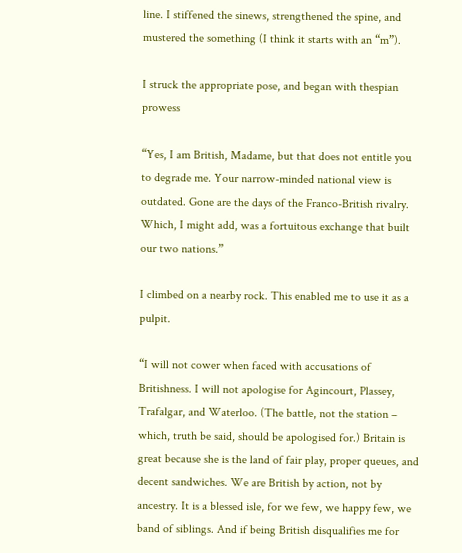line. I stiffened the sinews, strengthened the spine, and mustered the something (I think it starts with an “m”).

I struck the appropriate pose, and began with thespian prowess

“Yes, I am British, Madame, but that does not entitle you to degrade me. Your narrow-minded national view is outdated. Gone are the days of the Franco-British rivalry. Which, I might add, was a fortuitous exchange that built our two nations.”

I climbed on a nearby rock. This enabled me to use it as a pulpit.

“I will not cower when faced with accusations of Britishness. I will not apologise for Agincourt, Plassey, Trafalgar, and Waterloo. (The battle, not the station – which, truth be said, should be apologised for.) Britain is great because she is the land of fair play, proper queues, and decent sandwiches. We are British by action, not by ancestry. It is a blessed isle, for we few, we happy few, we band of siblings. And if being British disqualifies me for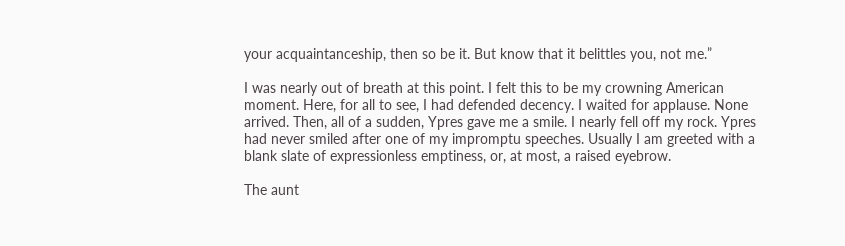your acquaintanceship, then so be it. But know that it belittles you, not me.”

I was nearly out of breath at this point. I felt this to be my crowning American moment. Here, for all to see, I had defended decency. I waited for applause. None arrived. Then, all of a sudden, Ypres gave me a smile. I nearly fell off my rock. Ypres had never smiled after one of my impromptu speeches. Usually I am greeted with a blank slate of expressionless emptiness, or, at most, a raised eyebrow.

The aunt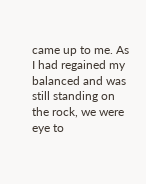came up to me. As I had regained my balanced and was still standing on the rock, we were eye to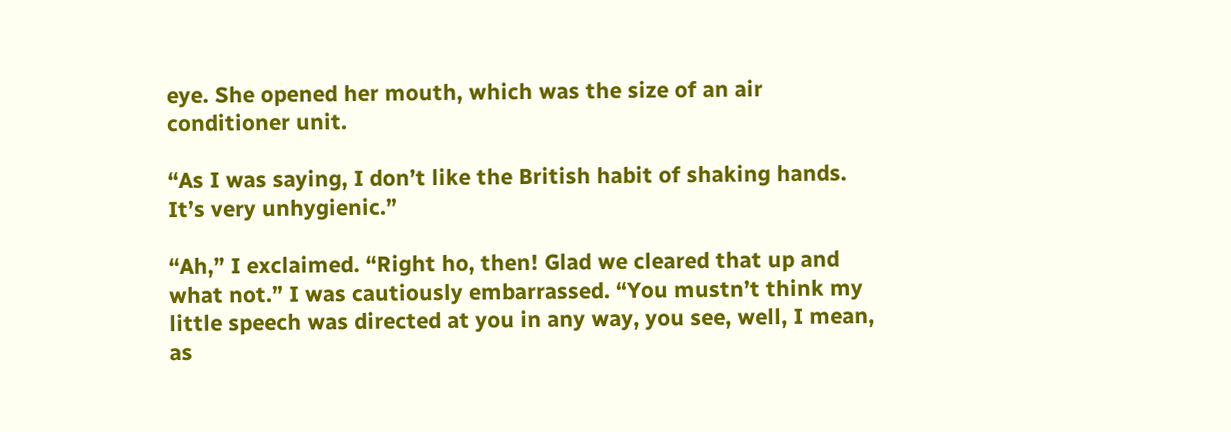eye. She opened her mouth, which was the size of an air conditioner unit.

“As I was saying, I don’t like the British habit of shaking hands. It’s very unhygienic.”

“Ah,” I exclaimed. “Right ho, then! Glad we cleared that up and what not.” I was cautiously embarrassed. “You mustn’t think my little speech was directed at you in any way, you see, well, I mean, as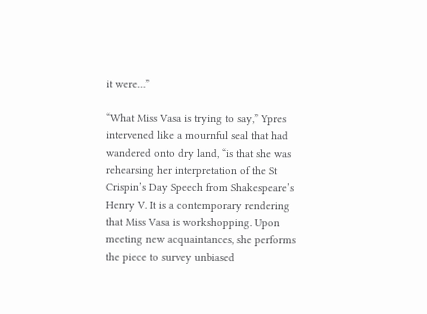it were…”

“What Miss Vasa is trying to say,” Ypres intervened like a mournful seal that had wandered onto dry land, “is that she was rehearsing her interpretation of the St Crispin’s Day Speech from Shakespeare’s Henry V. It is a contemporary rendering that Miss Vasa is workshopping. Upon meeting new acquaintances, she performs the piece to survey unbiased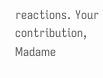reactions. Your contribution, Madame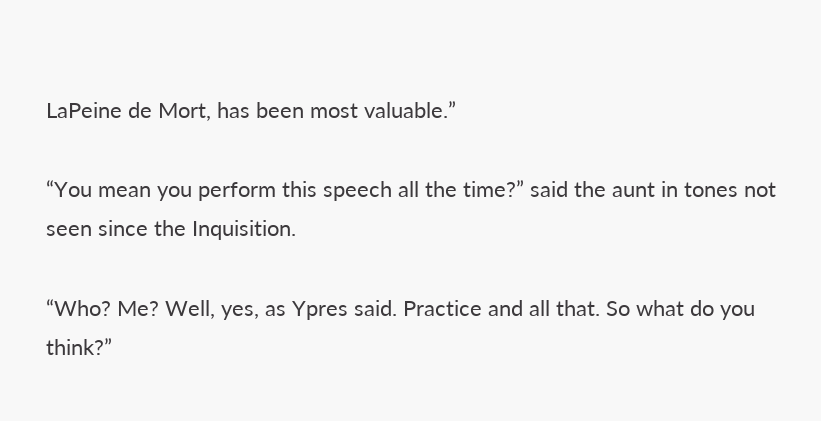LaPeine de Mort, has been most valuable.”

“You mean you perform this speech all the time?” said the aunt in tones not seen since the Inquisition.

“Who? Me? Well, yes, as Ypres said. Practice and all that. So what do you think?”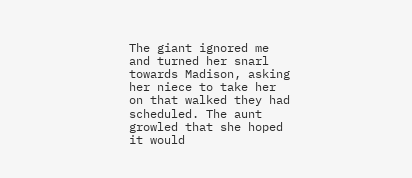The giant ignored me and turned her snarl towards Madison, asking her niece to take her on that walked they had scheduled. The aunt growled that she hoped it would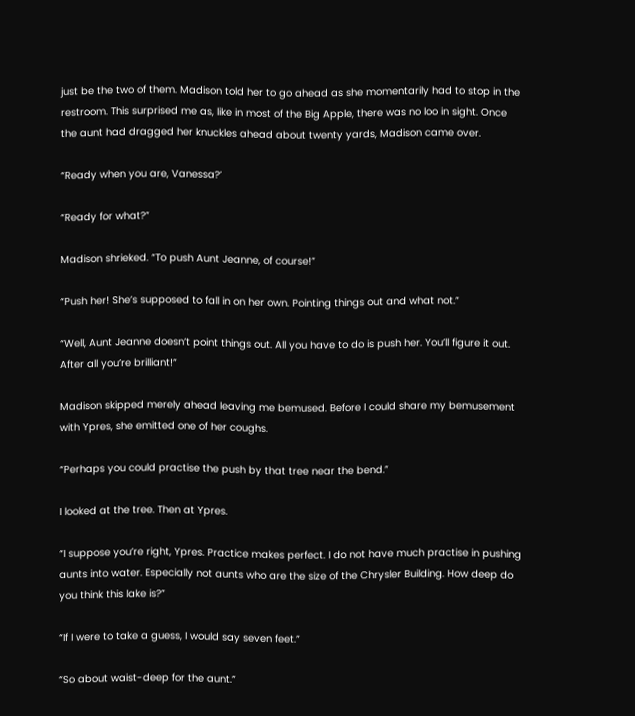just be the two of them. Madison told her to go ahead as she momentarily had to stop in the restroom. This surprised me as, like in most of the Big Apple, there was no loo in sight. Once the aunt had dragged her knuckles ahead about twenty yards, Madison came over.

“Ready when you are, Vanessa?’

“Ready for what?”

Madison shrieked. “To push Aunt Jeanne, of course!”

“Push her! She’s supposed to fall in on her own. Pointing things out and what not.”

“Well, Aunt Jeanne doesn’t point things out. All you have to do is push her. You’ll figure it out. After all you’re brilliant!”

Madison skipped merely ahead leaving me bemused. Before I could share my bemusement with Ypres, she emitted one of her coughs.

“Perhaps you could practise the push by that tree near the bend.”

I looked at the tree. Then at Ypres.

“I suppose you’re right, Ypres. Practice makes perfect. I do not have much practise in pushing aunts into water. Especially not aunts who are the size of the Chrysler Building. How deep do you think this lake is?”

“If I were to take a guess, I would say seven feet.”

“So about waist-deep for the aunt.”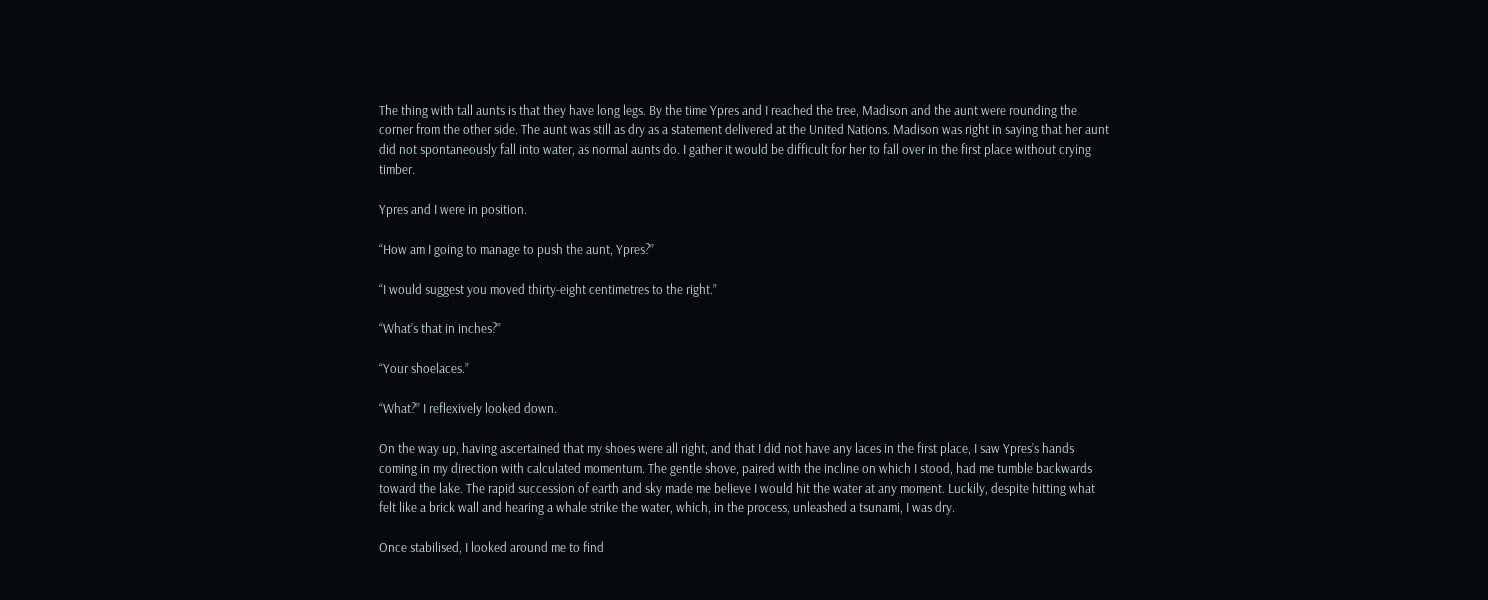The thing with tall aunts is that they have long legs. By the time Ypres and I reached the tree, Madison and the aunt were rounding the corner from the other side. The aunt was still as dry as a statement delivered at the United Nations. Madison was right in saying that her aunt did not spontaneously fall into water, as normal aunts do. I gather it would be difficult for her to fall over in the first place without crying timber.

Ypres and I were in position.

“How am I going to manage to push the aunt, Ypres?”

“I would suggest you moved thirty-eight centimetres to the right.”

“What’s that in inches?”

“Your shoelaces.”

“What?” I reflexively looked down.

On the way up, having ascertained that my shoes were all right, and that I did not have any laces in the first place, I saw Ypres’s hands coming in my direction with calculated momentum. The gentle shove, paired with the incline on which I stood, had me tumble backwards toward the lake. The rapid succession of earth and sky made me believe I would hit the water at any moment. Luckily, despite hitting what felt like a brick wall and hearing a whale strike the water, which, in the process, unleashed a tsunami, I was dry.

Once stabilised, I looked around me to find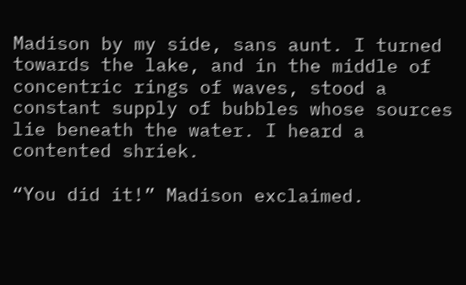Madison by my side, sans aunt. I turned towards the lake, and in the middle of concentric rings of waves, stood a constant supply of bubbles whose sources lie beneath the water. I heard a contented shriek.

“You did it!” Madison exclaimed.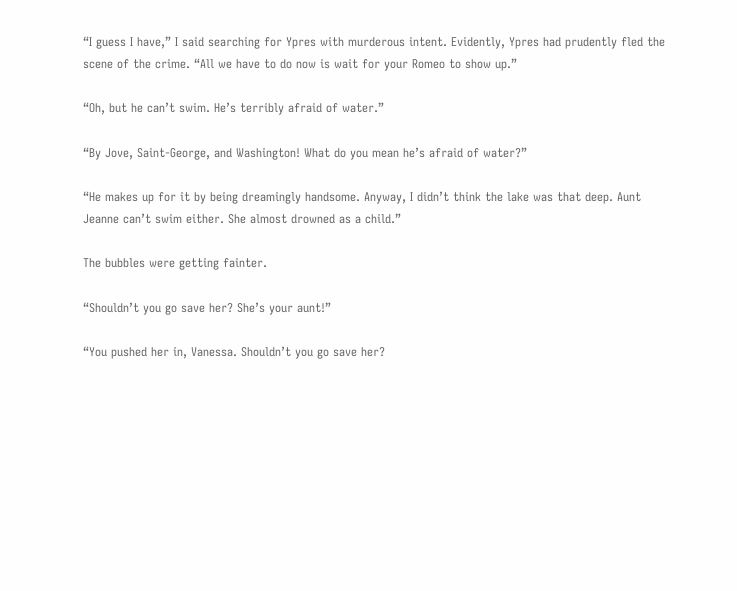“I guess I have,” I said searching for Ypres with murderous intent. Evidently, Ypres had prudently fled the scene of the crime. “All we have to do now is wait for your Romeo to show up.”

“Oh, but he can’t swim. He’s terribly afraid of water.”

“By Jove, Saint-George, and Washington! What do you mean he’s afraid of water?”

“He makes up for it by being dreamingly handsome. Anyway, I didn’t think the lake was that deep. Aunt Jeanne can’t swim either. She almost drowned as a child.”

The bubbles were getting fainter.

“Shouldn’t you go save her? She’s your aunt!”

“You pushed her in, Vanessa. Shouldn’t you go save her?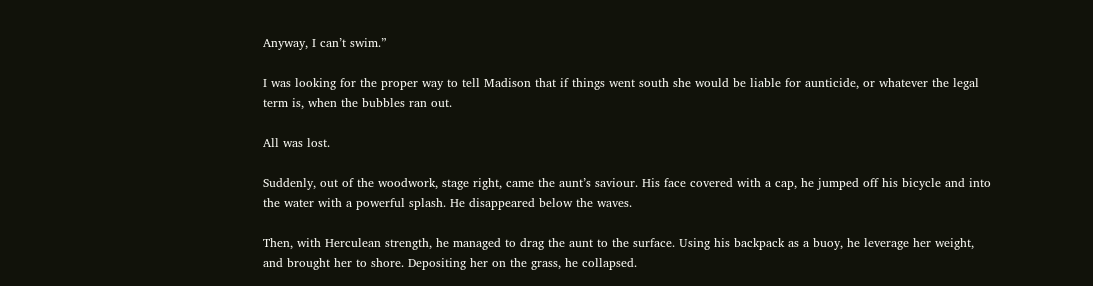Anyway, I can’t swim.”

I was looking for the proper way to tell Madison that if things went south she would be liable for aunticide, or whatever the legal term is, when the bubbles ran out.

All was lost.

Suddenly, out of the woodwork, stage right, came the aunt’s saviour. His face covered with a cap, he jumped off his bicycle and into the water with a powerful splash. He disappeared below the waves.

Then, with Herculean strength, he managed to drag the aunt to the surface. Using his backpack as a buoy, he leverage her weight, and brought her to shore. Depositing her on the grass, he collapsed.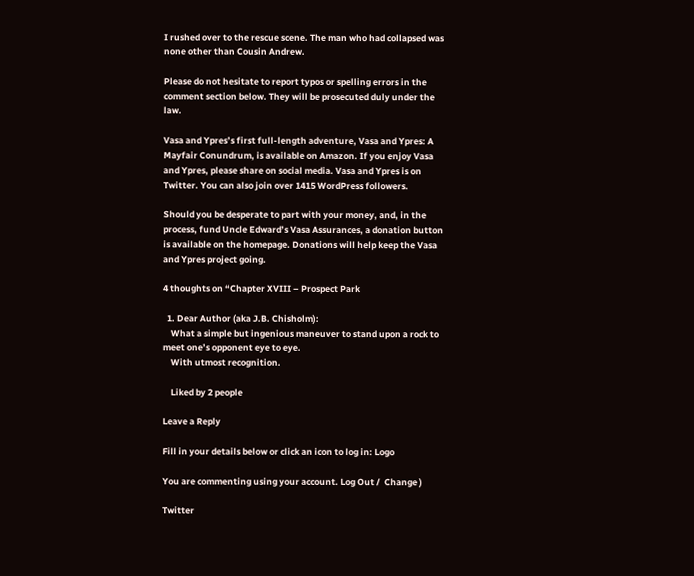I rushed over to the rescue scene. The man who had collapsed was none other than Cousin Andrew.

Please do not hesitate to report typos or spelling errors in the comment section below. They will be prosecuted duly under the law.

Vasa and Ypres’s first full-length adventure, Vasa and Ypres: A Mayfair Conundrum, is available on Amazon. If you enjoy Vasa and Ypres, please share on social media. Vasa and Ypres is on Twitter. You can also join over 1415 WordPress followers.

Should you be desperate to part with your money, and, in the process, fund Uncle Edward’s Vasa Assurances, a donation button is available on the homepage. Donations will help keep the Vasa and Ypres project going.

4 thoughts on “Chapter XVIII – Prospect Park

  1. Dear Author (aka J.B. Chisholm):
    What a simple but ingenious maneuver to stand upon a rock to meet one’s opponent eye to eye.
    With utmost recognition.

    Liked by 2 people

Leave a Reply

Fill in your details below or click an icon to log in: Logo

You are commenting using your account. Log Out /  Change )

Twitter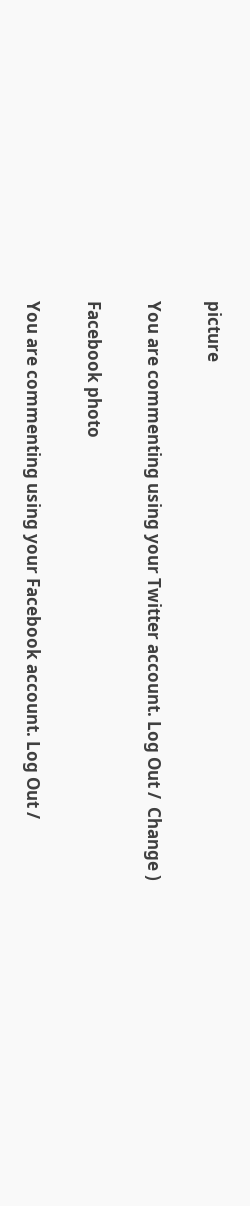picture

You are commenting using your Twitter account. Log Out /  Change )

Facebook photo

You are commenting using your Facebook account. Log Out /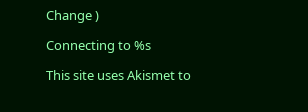Change )

Connecting to %s

This site uses Akismet to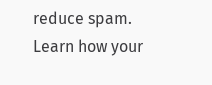reduce spam. Learn how your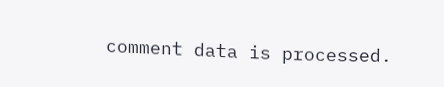comment data is processed.